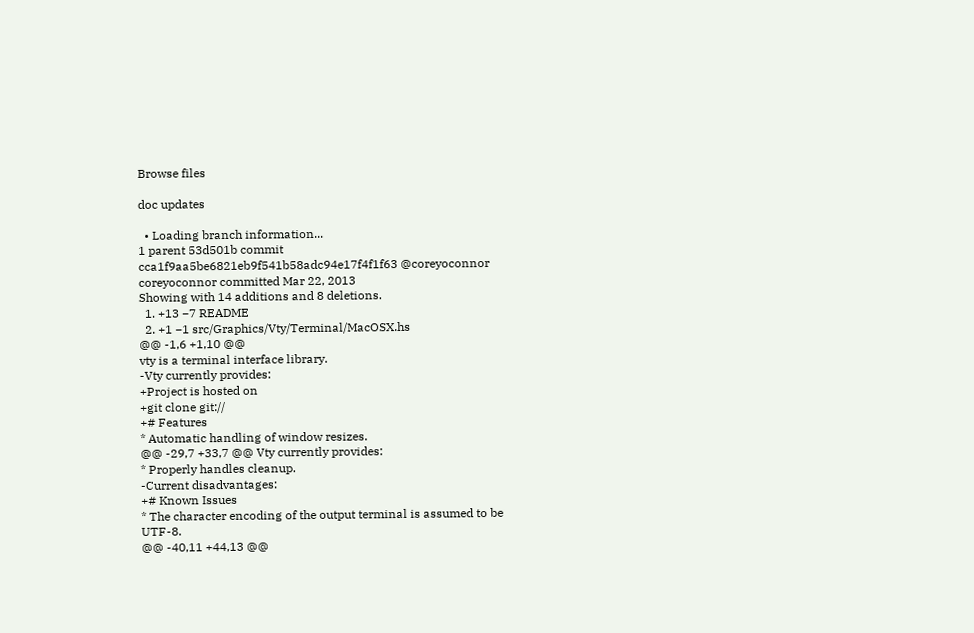Browse files

doc updates

  • Loading branch information...
1 parent 53d501b commit cca1f9aa5be6821eb9f541b58adc94e17f4f1f63 @coreyoconnor coreyoconnor committed Mar 22, 2013
Showing with 14 additions and 8 deletions.
  1. +13 −7 README
  2. +1 −1 src/Graphics/Vty/Terminal/MacOSX.hs
@@ -1,6 +1,10 @@
vty is a terminal interface library.
-Vty currently provides:
+Project is hosted on
+git clone git://
+# Features
* Automatic handling of window resizes.
@@ -29,7 +33,7 @@ Vty currently provides:
* Properly handles cleanup.
-Current disadvantages:
+# Known Issues
* The character encoding of the output terminal is assumed to be UTF-8.
@@ -40,11 +44,13 @@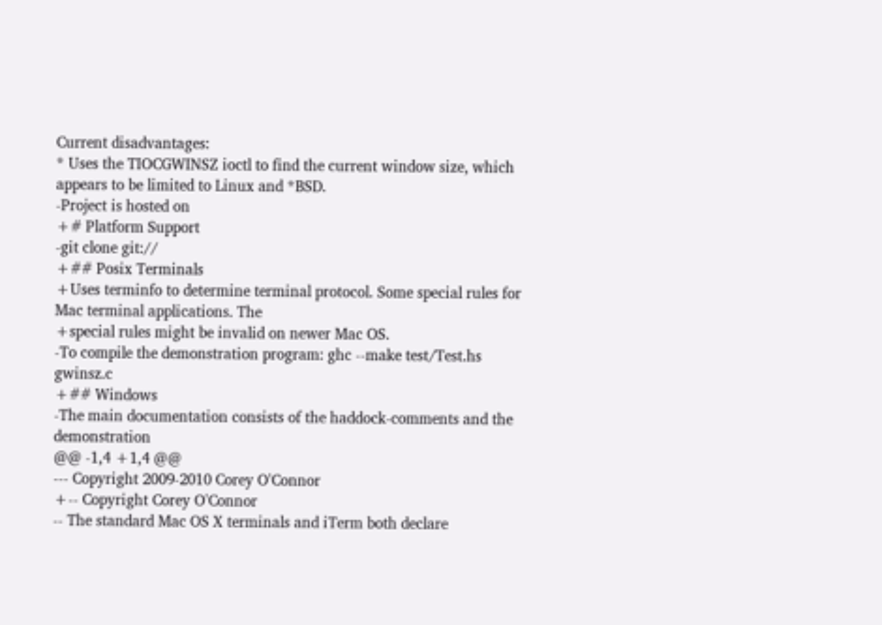Current disadvantages:
* Uses the TIOCGWINSZ ioctl to find the current window size, which
appears to be limited to Linux and *BSD.
-Project is hosted on
+# Platform Support
-git clone git://
+## Posix Terminals
+Uses terminfo to determine terminal protocol. Some special rules for Mac terminal applications. The
+special rules might be invalid on newer Mac OS.
-To compile the demonstration program: ghc --make test/Test.hs gwinsz.c
+## Windows
-The main documentation consists of the haddock-comments and the demonstration
@@ -1,4 +1,4 @@
--- Copyright 2009-2010 Corey O'Connor
+-- Copyright Corey O'Connor
-- The standard Mac OS X terminals and iTerm both declare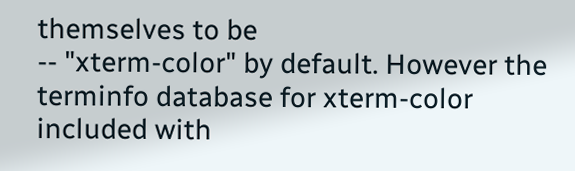themselves to be
-- "xterm-color" by default. However the terminfo database for xterm-color included with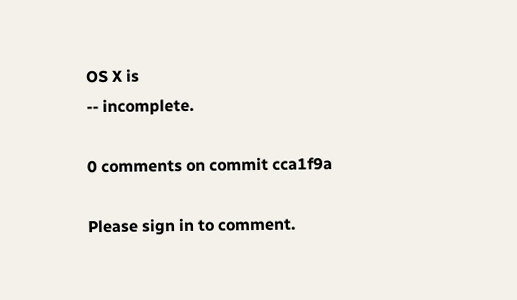OS X is
-- incomplete.

0 comments on commit cca1f9a

Please sign in to comment.